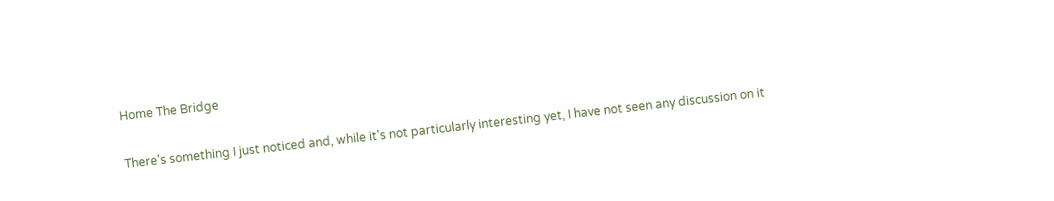Home The Bridge


There's something I just noticed and, while it's not particularly interesting yet, I have not seen any discussion on it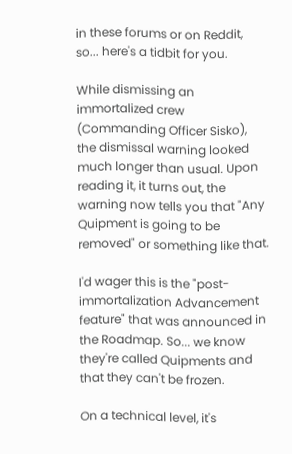in these forums or on Reddit, so... here's a tidbit for you.

While dismissing an immortalized crew (Commanding Officer Sisko), the dismissal warning looked much longer than usual. Upon reading it, it turns out, the warning now tells you that "Any Quipment is going to be removed" or something like that.

I'd wager this is the "post-immortalization Advancement feature" that was announced in the Roadmap. So... we know they're called Quipments and that they can't be frozen.

On a technical level, it's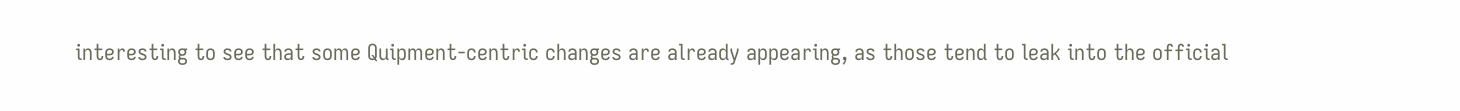interesting to see that some Quipment-centric changes are already appearing, as those tend to leak into the official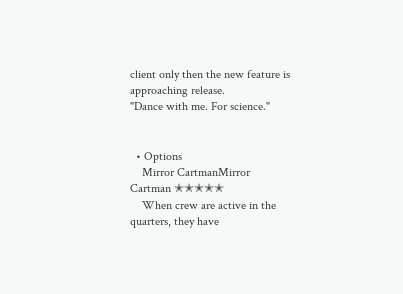client only then the new feature is approaching release.
"Dance with me. For science."


  • Options
    Mirror CartmanMirror Cartman ✭✭✭✭✭
    When crew are active in the quarters, they have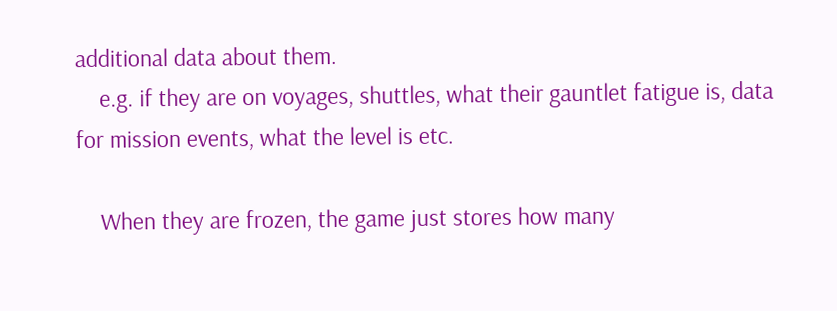additional data about them.
    e.g. if they are on voyages, shuttles, what their gauntlet fatigue is, data for mission events, what the level is etc.

    When they are frozen, the game just stores how many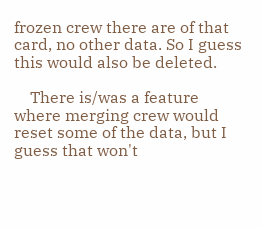frozen crew there are of that card, no other data. So I guess this would also be deleted.

    There is/was a feature where merging crew would reset some of the data, but I guess that won't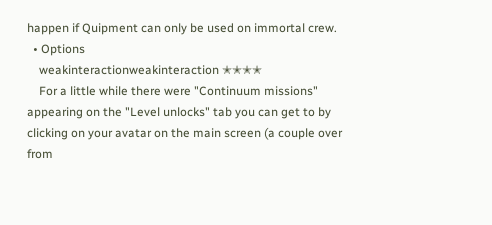happen if Quipment can only be used on immortal crew.
  • Options
    weakinteractionweakinteraction ✭✭✭✭
    For a little while there were "Continuum missions" appearing on the "Level unlocks" tab you can get to by clicking on your avatar on the main screen (a couple over from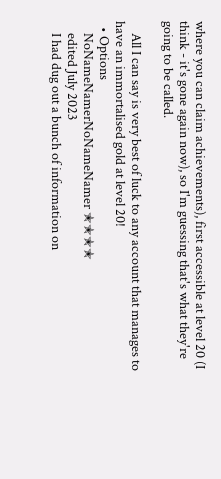where you can claim achievements), first accessible at level 20 (I think - it's gone again now), so I'm guessing that's what they're going to be called.

    All I can say is very best of luck to any account that manages to have an immortalised gold at level 20!
  • Options
    NoNameNamerNoNameNamer ✭✭✭✭
    edited July 2023
    I had dug out a bunch of information on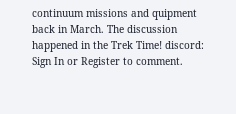continuum missions and quipment back in March. The discussion happened in the Trek Time! discord:
Sign In or Register to comment.